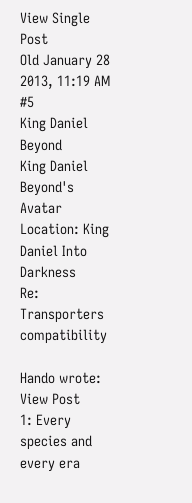View Single Post
Old January 28 2013, 11:19 AM   #5
King Daniel Beyond
King Daniel Beyond's Avatar
Location: King Daniel Into Darkness
Re: Transporters compatibility

Hando wrote: View Post
1: Every species and every era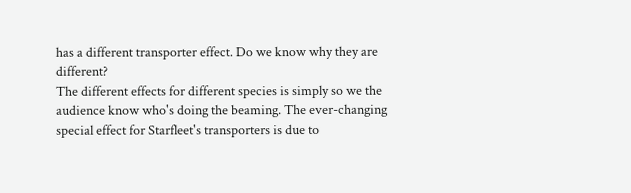has a different transporter effect. Do we know why they are different?
The different effects for different species is simply so we the audience know who's doing the beaming. The ever-changing special effect for Starfleet's transporters is due to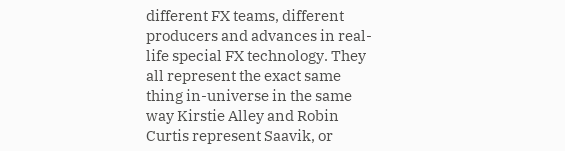different FX teams, different producers and advances in real-life special FX technology. They all represent the exact same thing in-universe in the same way Kirstie Alley and Robin Curtis represent Saavik, or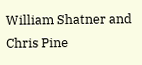William Shatner and Chris Pine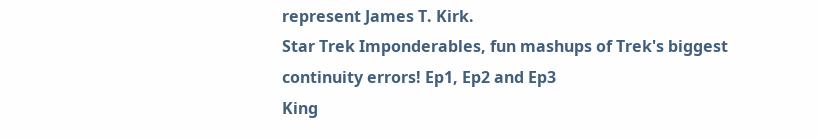represent James T. Kirk.
Star Trek Imponderables, fun mashups of Trek's biggest continuity errors! Ep1, Ep2 and Ep3
King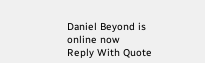Daniel Beyond is online now   Reply With Quote